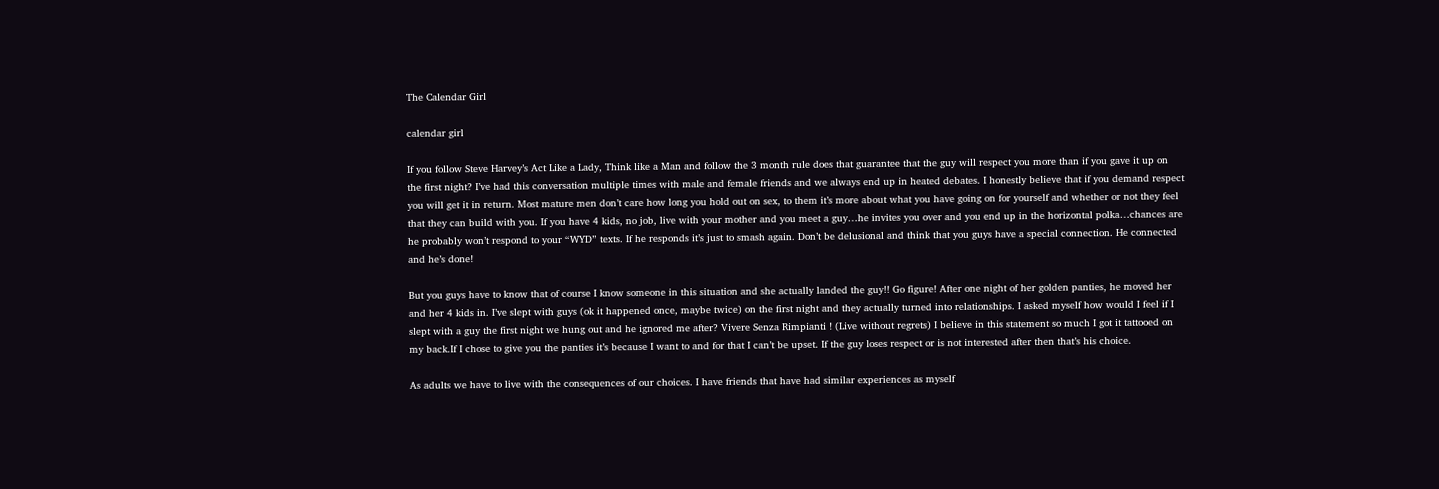The Calendar Girl

calendar girl

If you follow Steve Harvey’s Act Like a Lady, Think like a Man and follow the 3 month rule does that guarantee that the guy will respect you more than if you gave it up on the first night? I’ve had this conversation multiple times with male and female friends and we always end up in heated debates. I honestly believe that if you demand respect you will get it in return. Most mature men don’t care how long you hold out on sex, to them it’s more about what you have going on for yourself and whether or not they feel that they can build with you. If you have 4 kids, no job, live with your mother and you meet a guy…he invites you over and you end up in the horizontal polka…chances are he probably won’t respond to your “WYD” texts. If he responds it’s just to smash again. Don’t be delusional and think that you guys have a special connection. He connected and he’s done!

But you guys have to know that of course I know someone in this situation and she actually landed the guy!! Go figure! After one night of her golden panties, he moved her and her 4 kids in. I’ve slept with guys (ok it happened once, maybe twice) on the first night and they actually turned into relationships. I asked myself how would I feel if I slept with a guy the first night we hung out and he ignored me after? Vivere Senza Rimpianti ! (Live without regrets) I believe in this statement so much I got it tattooed on my back.If I chose to give you the panties it’s because I want to and for that I can’t be upset. If the guy loses respect or is not interested after then that’s his choice.

As adults we have to live with the consequences of our choices. I have friends that have had similar experiences as myself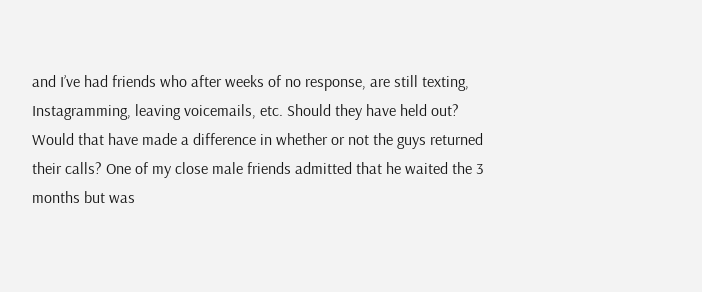and I’ve had friends who after weeks of no response, are still texting, Instagramming, leaving voicemails, etc. Should they have held out? Would that have made a difference in whether or not the guys returned their calls? One of my close male friends admitted that he waited the 3 months but was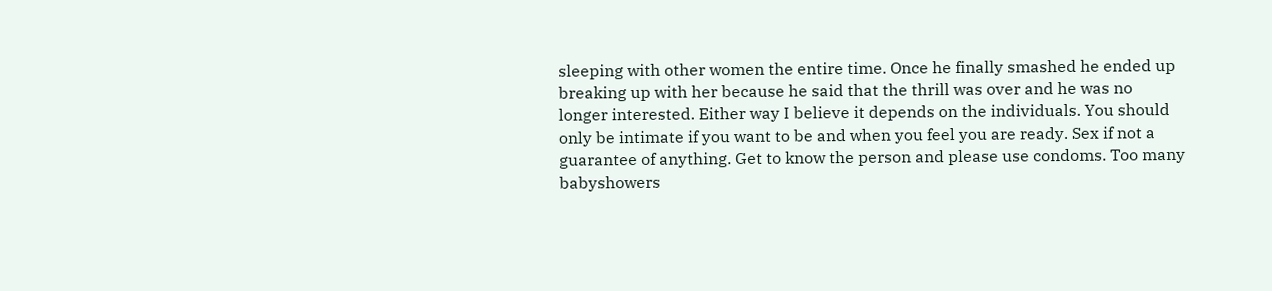sleeping with other women the entire time. Once he finally smashed he ended up breaking up with her because he said that the thrill was over and he was no longer interested. Either way I believe it depends on the individuals. You should only be intimate if you want to be and when you feel you are ready. Sex if not a guarantee of anything. Get to know the person and please use condoms. Too many babyshowers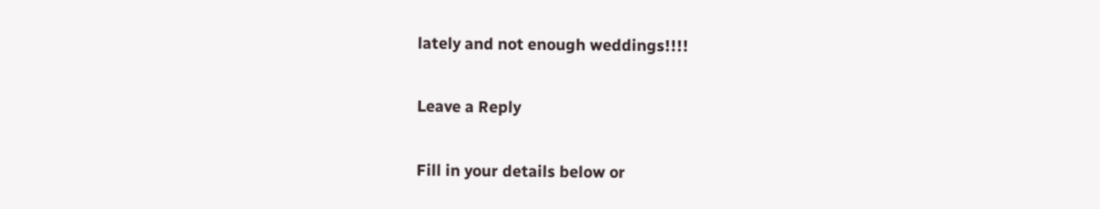lately and not enough weddings!!!!

Leave a Reply

Fill in your details below or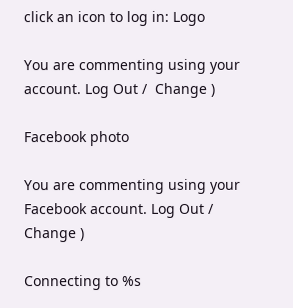click an icon to log in: Logo

You are commenting using your account. Log Out /  Change )

Facebook photo

You are commenting using your Facebook account. Log Out /  Change )

Connecting to %s